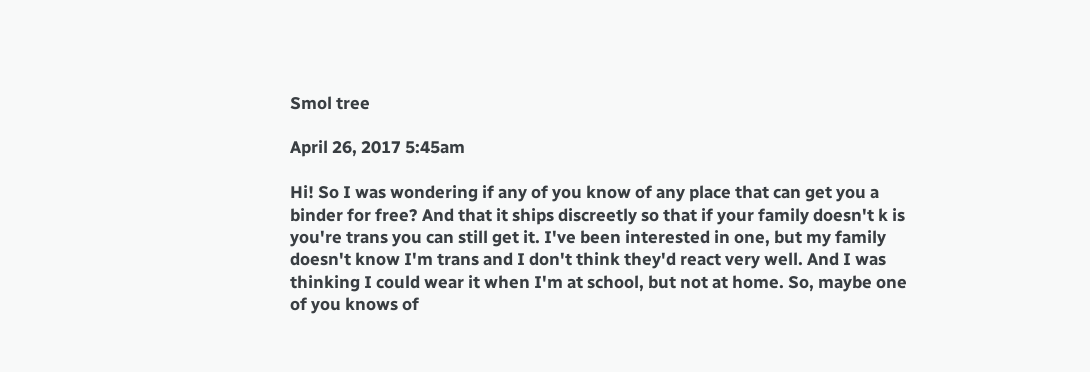Smol tree

April 26, 2017 5:45am

Hi! So I was wondering if any of you know of any place that can get you a binder for free? And that it ships discreetly so that if your family doesn't k is you're trans you can still get it. I've been interested in one, but my family doesn't know I'm trans and I don't think they'd react very well. And I was thinking I could wear it when I'm at school, but not at home. So, maybe one of you knows of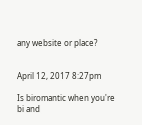any website or place?


April 12, 2017 8:27pm

Is biromantic when you're bi and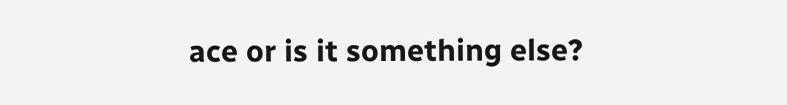ace or is it something else?